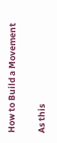How to Build a Movement

As this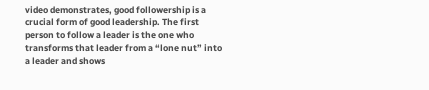video demonstrates, good followership is a crucial form of good leadership. The first person to follow a leader is the one who transforms that leader from a “lone nut” into a leader and shows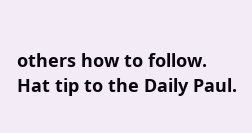others how to follow. Hat tip to the Daily Paul.